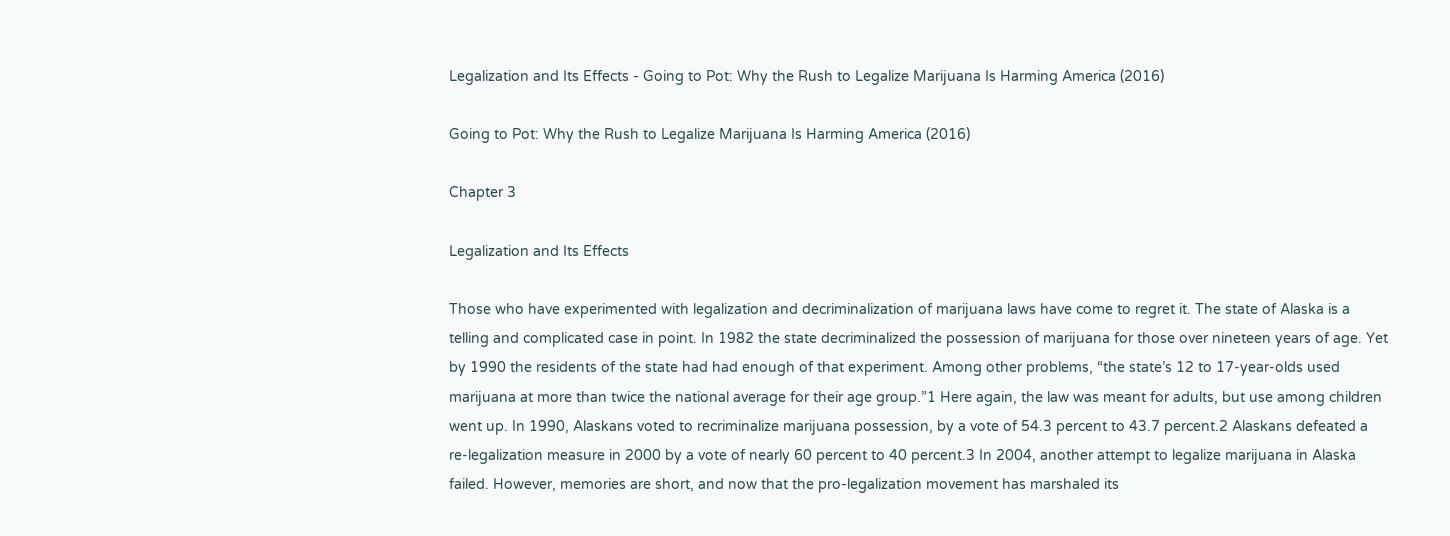Legalization and Its Effects - Going to Pot: Why the Rush to Legalize Marijuana Is Harming America (2016)

Going to Pot: Why the Rush to Legalize Marijuana Is Harming America (2016)

Chapter 3

Legalization and Its Effects

Those who have experimented with legalization and decriminalization of marijuana laws have come to regret it. The state of Alaska is a telling and complicated case in point. In 1982 the state decriminalized the possession of marijuana for those over nineteen years of age. Yet by 1990 the residents of the state had had enough of that experiment. Among other problems, “the state’s 12 to 17-year-olds used marijuana at more than twice the national average for their age group.”1 Here again, the law was meant for adults, but use among children went up. In 1990, Alaskans voted to recriminalize marijuana possession, by a vote of 54.3 percent to 43.7 percent.2 Alaskans defeated a re-legalization measure in 2000 by a vote of nearly 60 percent to 40 percent.3 In 2004, another attempt to legalize marijuana in Alaska failed. However, memories are short, and now that the pro-legalization movement has marshaled its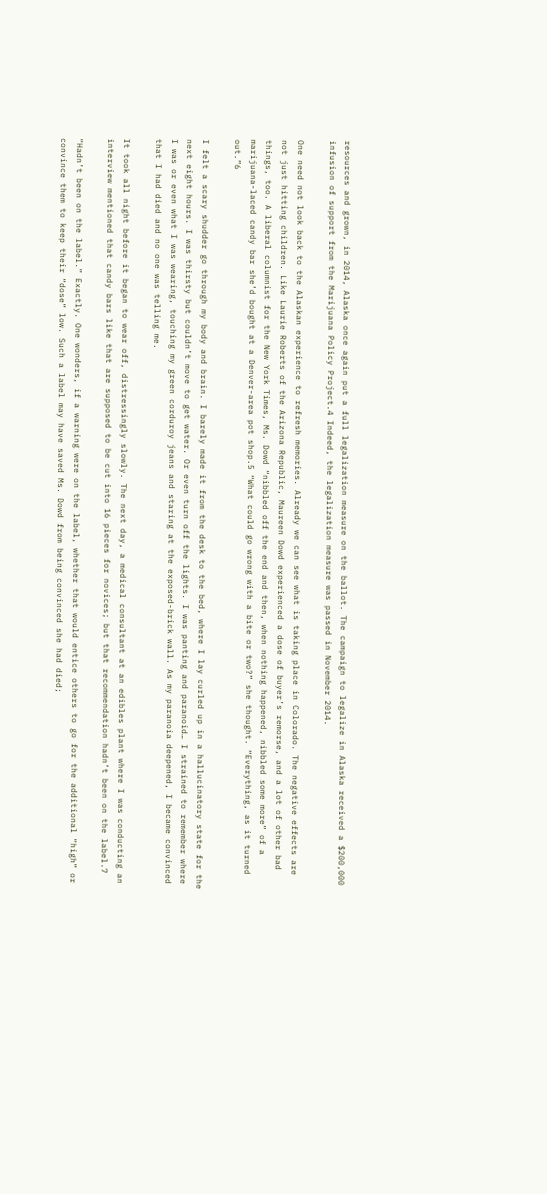resources and grown, in 2014, Alaska once again put a full legalization measure on the ballot. The campaign to legalize in Alaska received a $200,000 infusion of support from the Marijuana Policy Project.4 Indeed, the legalization measure was passed in November 2014.

One need not look back to the Alaskan experience to refresh memories. Already we can see what is taking place in Colorado. The negative effects are not just hitting children. Like Laurie Roberts of the Arizona Republic, Maureen Dowd experienced a dose of buyer’s remorse, and a lot of other bad things, too. A liberal columnist for the New York Times, Ms. Dowd “nibbled off the end and then, when nothing happened, nibbled some more” of a marijuana-laced candy bar she’d bought at a Denver-area pot shop.5 “What could go wrong with a bite or two?” she thought. “Everything, as it turned out.”6

I felt a scary shudder go through my body and brain. I barely made it from the desk to the bed, where I lay curled up in a hallucinatory state for the next eight hours. I was thirsty but couldn’t move to get water. Or even turn off the lights. I was panting and paranoid… I strained to remember where I was or even what I was wearing, touching my green corduroy jeans and staring at the exposed-brick wall. As my paranoia deepened, I became convinced that I had died and no one was telling me.

It took all night before it began to wear off, distressingly slowly. The next day, a medical consultant at an edibles plant where I was conducting an interview mentioned that candy bars like that are supposed to be cut into 16 pieces for novices; but that recommendation hadn’t been on the label.7

“Hadn’t been on the label.” Exactly. One wonders, if a warning were on the label, whether that would entice others to go for the additional “high” or convince them to keep their “dose” low. Such a label may have saved Ms. Dowd from being convinced she had died;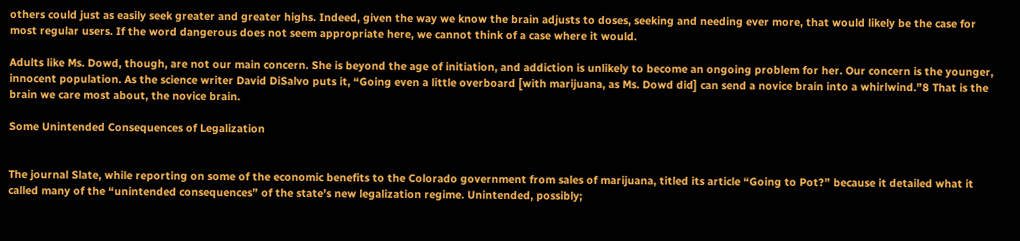others could just as easily seek greater and greater highs. Indeed, given the way we know the brain adjusts to doses, seeking and needing ever more, that would likely be the case for most regular users. If the word dangerous does not seem appropriate here, we cannot think of a case where it would.

Adults like Ms. Dowd, though, are not our main concern. She is beyond the age of initiation, and addiction is unlikely to become an ongoing problem for her. Our concern is the younger, innocent population. As the science writer David DiSalvo puts it, “Going even a little overboard [with marijuana, as Ms. Dowd did] can send a novice brain into a whirlwind.”8 That is the brain we care most about, the novice brain.

Some Unintended Consequences of Legalization


The journal Slate, while reporting on some of the economic benefits to the Colorado government from sales of marijuana, titled its article “Going to Pot?” because it detailed what it called many of the “unintended consequences” of the state’s new legalization regime. Unintended, possibly;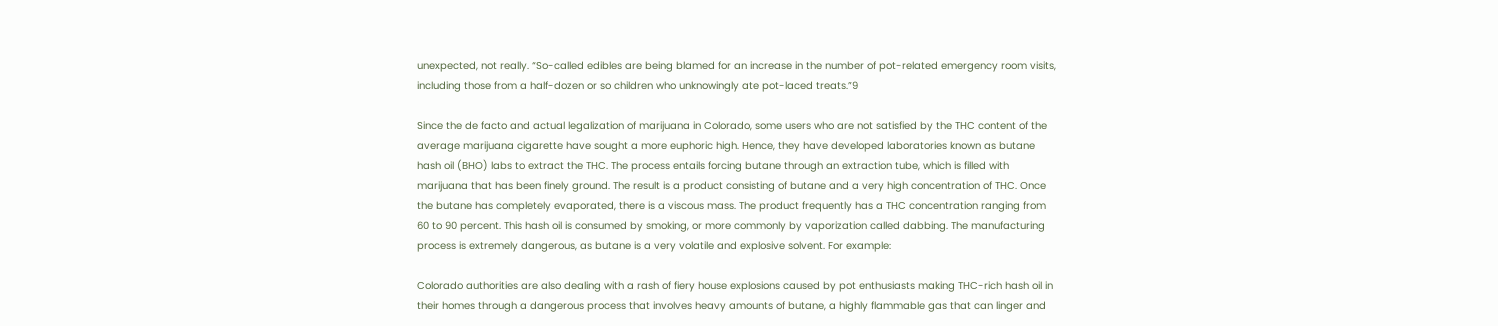unexpected, not really. “So-called edibles are being blamed for an increase in the number of pot-related emergency room visits, including those from a half-dozen or so children who unknowingly ate pot-laced treats.”9

Since the de facto and actual legalization of marijuana in Colorado, some users who are not satisfied by the THC content of the average marijuana cigarette have sought a more euphoric high. Hence, they have developed laboratories known as butane hash oil (BHO) labs to extract the THC. The process entails forcing butane through an extraction tube, which is filled with marijuana that has been finely ground. The result is a product consisting of butane and a very high concentration of THC. Once the butane has completely evaporated, there is a viscous mass. The product frequently has a THC concentration ranging from 60 to 90 percent. This hash oil is consumed by smoking, or more commonly by vaporization called dabbing. The manufacturing process is extremely dangerous, as butane is a very volatile and explosive solvent. For example:

Colorado authorities are also dealing with a rash of fiery house explosions caused by pot enthusiasts making THC-rich hash oil in their homes through a dangerous process that involves heavy amounts of butane, a highly flammable gas that can linger and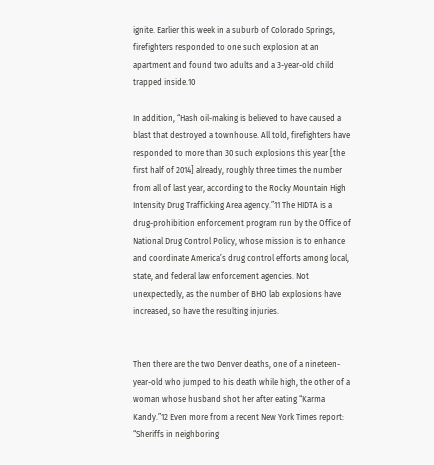ignite. Earlier this week in a suburb of Colorado Springs, firefighters responded to one such explosion at an apartment and found two adults and a 3-year-old child trapped inside.10

In addition, “Hash oil-making is believed to have caused a blast that destroyed a townhouse. All told, firefighters have responded to more than 30 such explosions this year [the first half of 2014] already, roughly three times the number from all of last year, according to the Rocky Mountain High Intensity Drug Trafficking Area agency.”11 The HIDTA is a drug-prohibition enforcement program run by the Office of National Drug Control Policy, whose mission is to enhance and coordinate America’s drug control efforts among local, state, and federal law enforcement agencies. Not unexpectedly, as the number of BHO lab explosions have increased, so have the resulting injuries.


Then there are the two Denver deaths, one of a nineteen-year-old who jumped to his death while high, the other of a woman whose husband shot her after eating “Karma Kandy.”12 Even more from a recent New York Times report: “Sheriffs in neighboring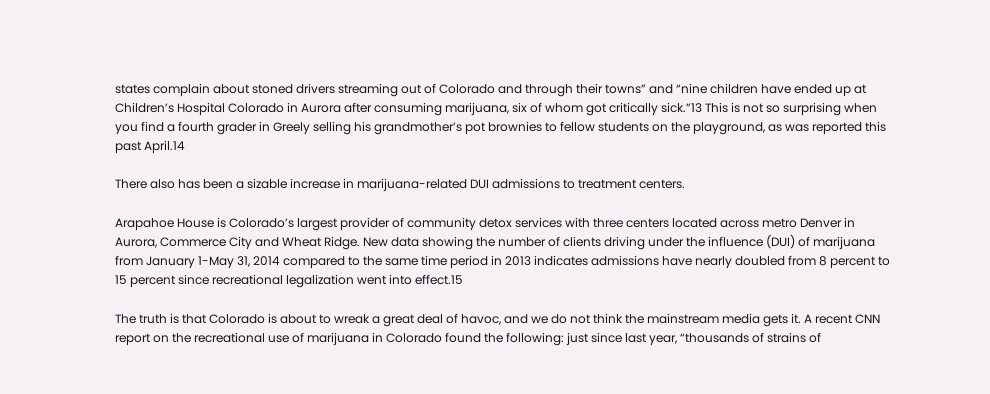states complain about stoned drivers streaming out of Colorado and through their towns” and “nine children have ended up at Children’s Hospital Colorado in Aurora after consuming marijuana, six of whom got critically sick.”13 This is not so surprising when you find a fourth grader in Greely selling his grandmother’s pot brownies to fellow students on the playground, as was reported this past April.14

There also has been a sizable increase in marijuana-related DUI admissions to treatment centers.

Arapahoe House is Colorado’s largest provider of community detox services with three centers located across metro Denver in Aurora, Commerce City and Wheat Ridge. New data showing the number of clients driving under the influence (DUI) of marijuana from January 1-May 31, 2014 compared to the same time period in 2013 indicates admissions have nearly doubled from 8 percent to 15 percent since recreational legalization went into effect.15

The truth is that Colorado is about to wreak a great deal of havoc, and we do not think the mainstream media gets it. A recent CNN report on the recreational use of marijuana in Colorado found the following: just since last year, “thousands of strains of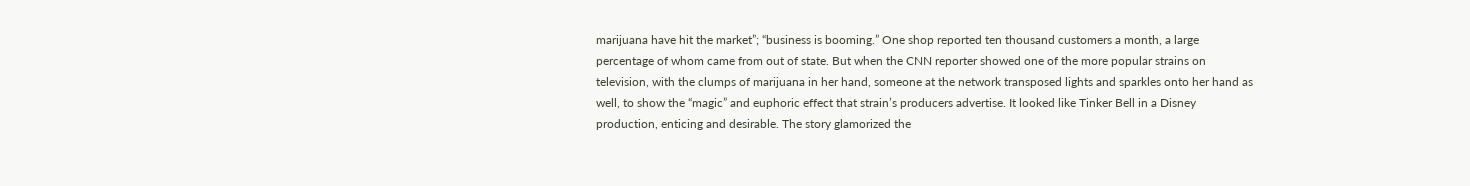marijuana have hit the market”; “business is booming.” One shop reported ten thousand customers a month, a large percentage of whom came from out of state. But when the CNN reporter showed one of the more popular strains on television, with the clumps of marijuana in her hand, someone at the network transposed lights and sparkles onto her hand as well, to show the “magic” and euphoric effect that strain’s producers advertise. It looked like Tinker Bell in a Disney production, enticing and desirable. The story glamorized the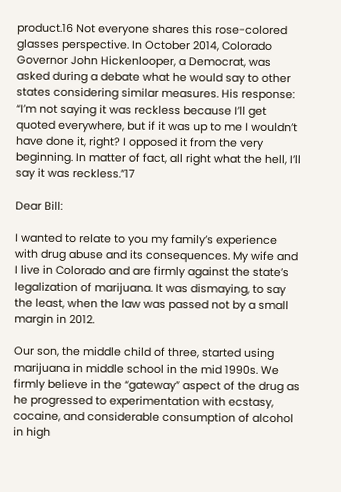product.16 Not everyone shares this rose-colored glasses perspective. In October 2014, Colorado Governor John Hickenlooper, a Democrat, was asked during a debate what he would say to other states considering similar measures. His response: “I’m not saying it was reckless because I’ll get quoted everywhere, but if it was up to me I wouldn’t have done it, right? I opposed it from the very beginning. In matter of fact, all right what the hell, I’ll say it was reckless.”17

Dear Bill:

I wanted to relate to you my family’s experience with drug abuse and its consequences. My wife and I live in Colorado and are firmly against the state’s legalization of marijuana. It was dismaying, to say the least, when the law was passed not by a small margin in 2012.

Our son, the middle child of three, started using marijuana in middle school in the mid 1990s. We firmly believe in the “gateway” aspect of the drug as he progressed to experimentation with ecstasy, cocaine, and considerable consumption of alcohol in high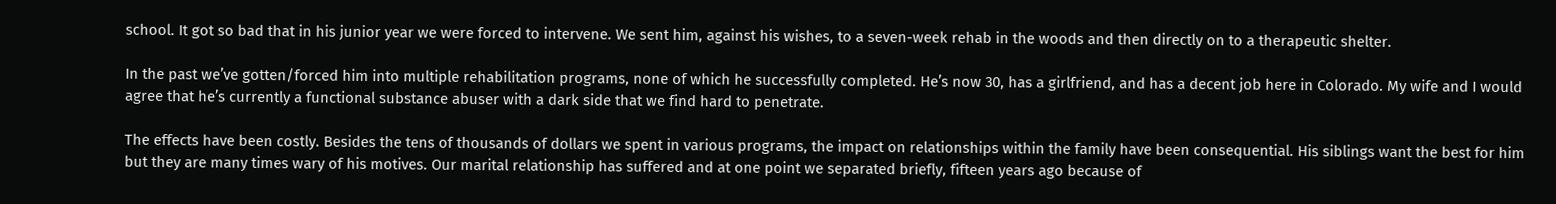school. It got so bad that in his junior year we were forced to intervene. We sent him, against his wishes, to a seven-week rehab in the woods and then directly on to a therapeutic shelter.

In the past we’ve gotten/forced him into multiple rehabilitation programs, none of which he successfully completed. He’s now 30, has a girlfriend, and has a decent job here in Colorado. My wife and I would agree that he’s currently a functional substance abuser with a dark side that we find hard to penetrate.

The effects have been costly. Besides the tens of thousands of dollars we spent in various programs, the impact on relationships within the family have been consequential. His siblings want the best for him but they are many times wary of his motives. Our marital relationship has suffered and at one point we separated briefly, fifteen years ago because of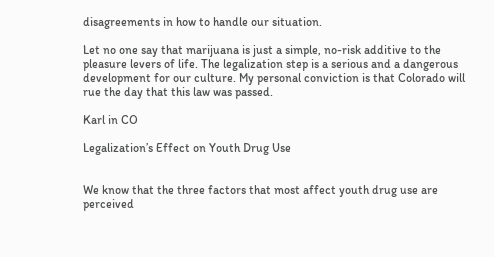disagreements in how to handle our situation.

Let no one say that marijuana is just a simple, no-risk additive to the pleasure levers of life. The legalization step is a serious and a dangerous development for our culture. My personal conviction is that Colorado will rue the day that this law was passed.

Karl in CO

Legalization’s Effect on Youth Drug Use


We know that the three factors that most affect youth drug use are perceived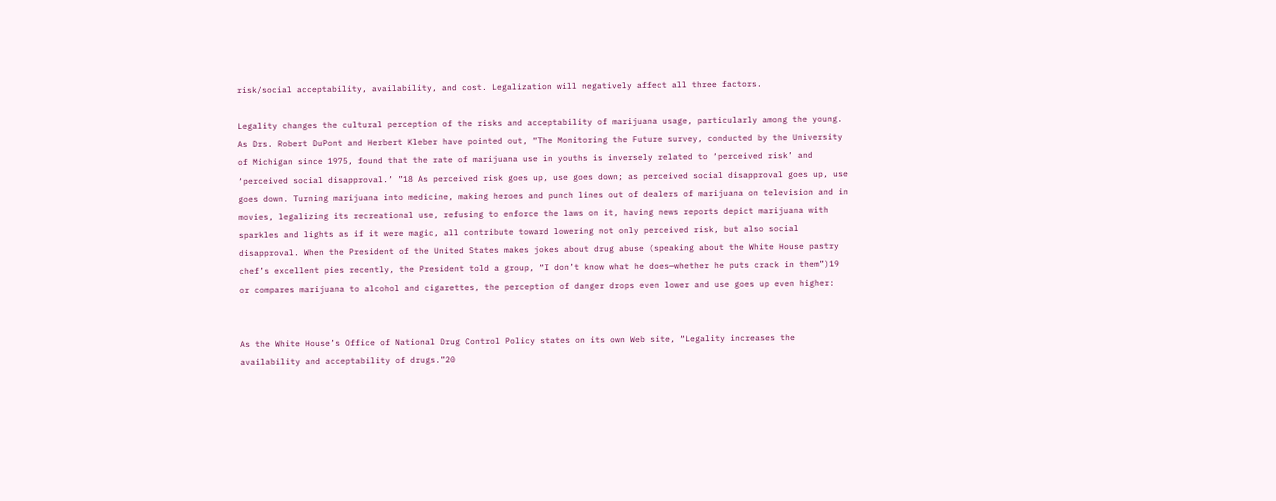risk/social acceptability, availability, and cost. Legalization will negatively affect all three factors.

Legality changes the cultural perception of the risks and acceptability of marijuana usage, particularly among the young. As Drs. Robert DuPont and Herbert Kleber have pointed out, “The Monitoring the Future survey, conducted by the University of Michigan since 1975, found that the rate of marijuana use in youths is inversely related to ‘perceived risk’ and ‘perceived social disapproval.’ ”18 As perceived risk goes up, use goes down; as perceived social disapproval goes up, use goes down. Turning marijuana into medicine, making heroes and punch lines out of dealers of marijuana on television and in movies, legalizing its recreational use, refusing to enforce the laws on it, having news reports depict marijuana with sparkles and lights as if it were magic, all contribute toward lowering not only perceived risk, but also social disapproval. When the President of the United States makes jokes about drug abuse (speaking about the White House pastry chef’s excellent pies recently, the President told a group, “I don’t know what he does—whether he puts crack in them”)19 or compares marijuana to alcohol and cigarettes, the perception of danger drops even lower and use goes up even higher:


As the White House’s Office of National Drug Control Policy states on its own Web site, “Legality increases the availability and acceptability of drugs.”20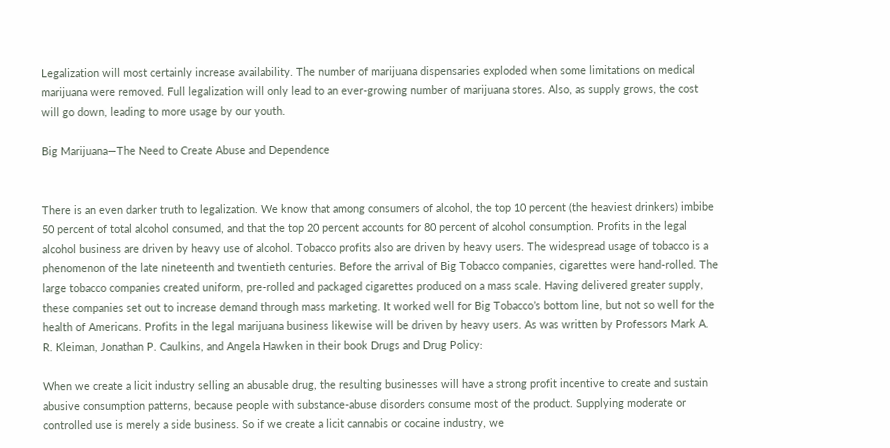Legalization will most certainly increase availability. The number of marijuana dispensaries exploded when some limitations on medical marijuana were removed. Full legalization will only lead to an ever-growing number of marijuana stores. Also, as supply grows, the cost will go down, leading to more usage by our youth.

Big Marijuana—The Need to Create Abuse and Dependence


There is an even darker truth to legalization. We know that among consumers of alcohol, the top 10 percent (the heaviest drinkers) imbibe 50 percent of total alcohol consumed, and that the top 20 percent accounts for 80 percent of alcohol consumption. Profits in the legal alcohol business are driven by heavy use of alcohol. Tobacco profits also are driven by heavy users. The widespread usage of tobacco is a phenomenon of the late nineteenth and twentieth centuries. Before the arrival of Big Tobacco companies, cigarettes were hand-rolled. The large tobacco companies created uniform, pre-rolled and packaged cigarettes produced on a mass scale. Having delivered greater supply, these companies set out to increase demand through mass marketing. It worked well for Big Tobacco’s bottom line, but not so well for the health of Americans. Profits in the legal marijuana business likewise will be driven by heavy users. As was written by Professors Mark A. R. Kleiman, Jonathan P. Caulkins, and Angela Hawken in their book Drugs and Drug Policy:

When we create a licit industry selling an abusable drug, the resulting businesses will have a strong profit incentive to create and sustain abusive consumption patterns, because people with substance-abuse disorders consume most of the product. Supplying moderate or controlled use is merely a side business. So if we create a licit cannabis or cocaine industry, we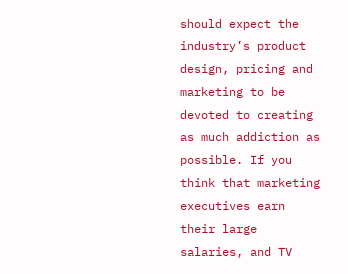should expect the industry’s product design, pricing and marketing to be devoted to creating as much addiction as possible. If you think that marketing executives earn their large salaries, and TV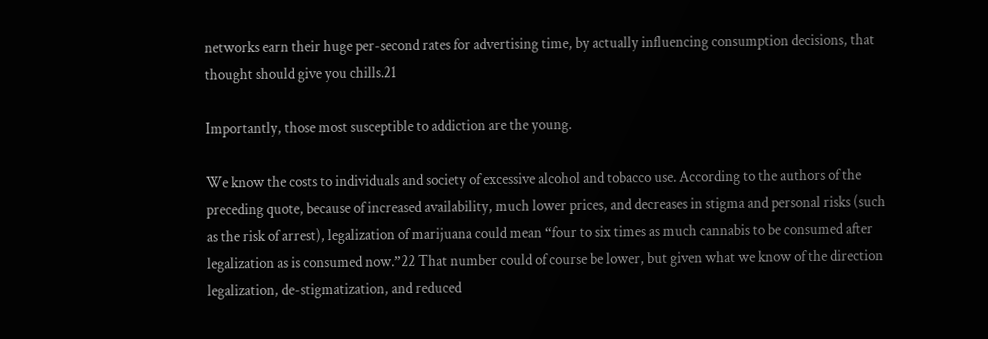networks earn their huge per-second rates for advertising time, by actually influencing consumption decisions, that thought should give you chills.21

Importantly, those most susceptible to addiction are the young.

We know the costs to individuals and society of excessive alcohol and tobacco use. According to the authors of the preceding quote, because of increased availability, much lower prices, and decreases in stigma and personal risks (such as the risk of arrest), legalization of marijuana could mean “four to six times as much cannabis to be consumed after legalization as is consumed now.”22 That number could of course be lower, but given what we know of the direction legalization, de-stigmatization, and reduced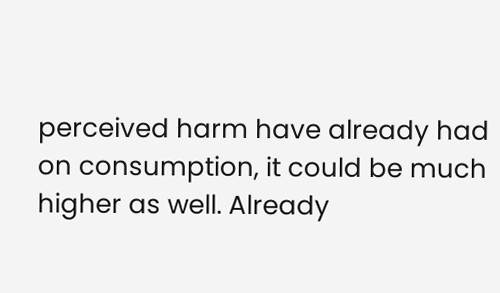perceived harm have already had on consumption, it could be much higher as well. Already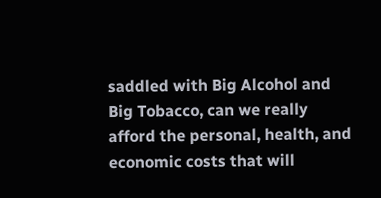saddled with Big Alcohol and Big Tobacco, can we really afford the personal, health, and economic costs that will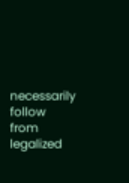necessarily follow from legalized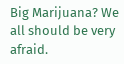Big Marijuana? We all should be very afraid.